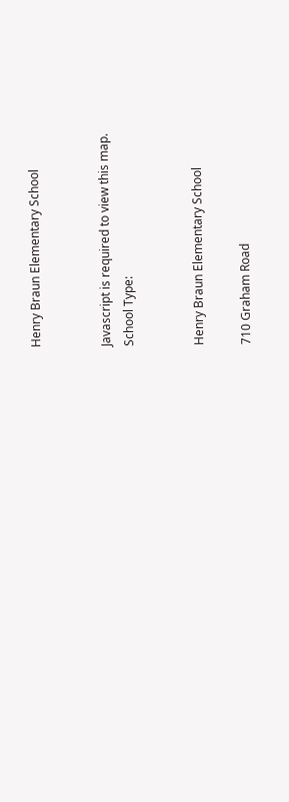Henry Braun Elementary School


Javascript is required to view this map.
School Type:


Henry Braun Elementary School

710 Graham Road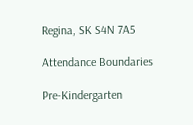Regina, SK S4N 7A5

Attendance Boundaries

Pre-Kindergarten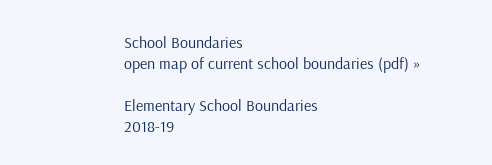School Boundaries
open map of current school boundaries (pdf) »

Elementary School Boundaries
2018-19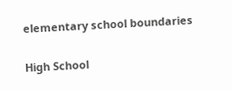elementary school boundaries

High School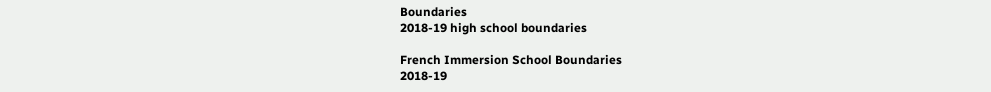Boundaries
2018-19 high school boundaries

French Immersion School Boundaries
2018-19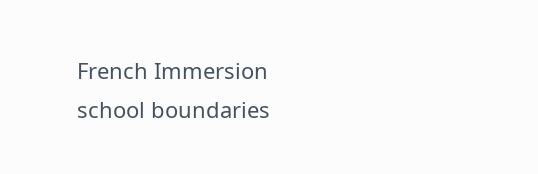French Immersion school boundaries